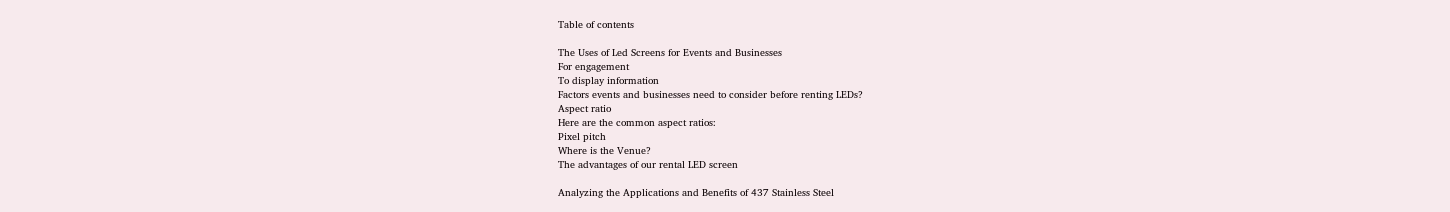Table of contents

The Uses of Led Screens for Events and Businesses
For engagement
To display information
Factors events and businesses need to consider before renting LEDs?
Aspect ratio
Here are the common aspect ratios:
Pixel pitch
Where is the Venue?
The advantages of our rental LED screen

Analyzing the Applications and Benefits of 437 Stainless Steel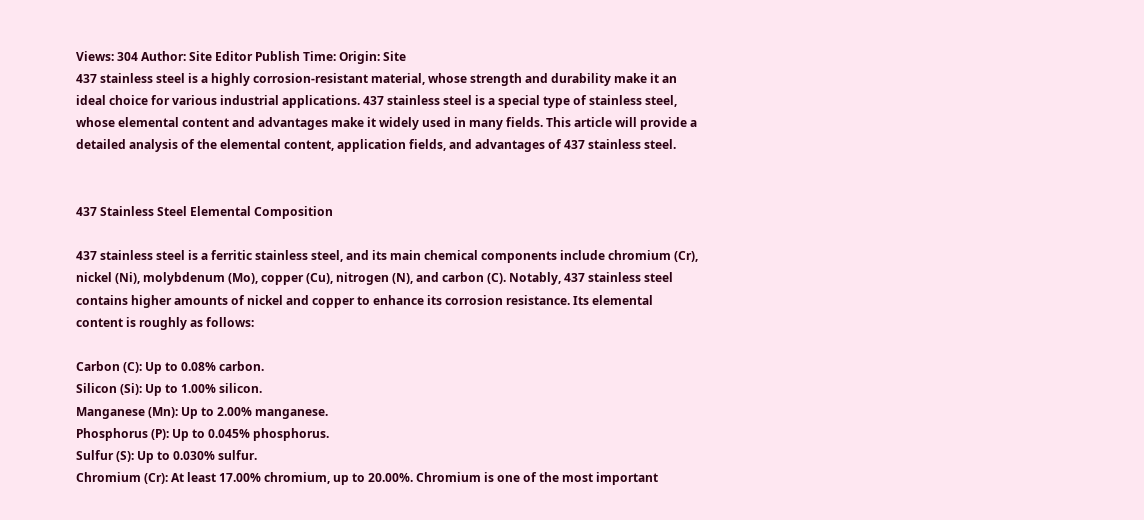Views: 304 Author: Site Editor Publish Time: Origin: Site
437 stainless steel is a highly corrosion-resistant material, whose strength and durability make it an ideal choice for various industrial applications. 437 stainless steel is a special type of stainless steel, whose elemental content and advantages make it widely used in many fields. This article will provide a detailed analysis of the elemental content, application fields, and advantages of 437 stainless steel.


437 Stainless Steel Elemental Composition

437 stainless steel is a ferritic stainless steel, and its main chemical components include chromium (Cr), nickel (Ni), molybdenum (Mo), copper (Cu), nitrogen (N), and carbon (C). Notably, 437 stainless steel contains higher amounts of nickel and copper to enhance its corrosion resistance. Its elemental content is roughly as follows:

Carbon (C): Up to 0.08% carbon.
Silicon (Si): Up to 1.00% silicon.
Manganese (Mn): Up to 2.00% manganese.
Phosphorus (P): Up to 0.045% phosphorus.
Sulfur (S): Up to 0.030% sulfur.
Chromium (Cr): At least 17.00% chromium, up to 20.00%. Chromium is one of the most important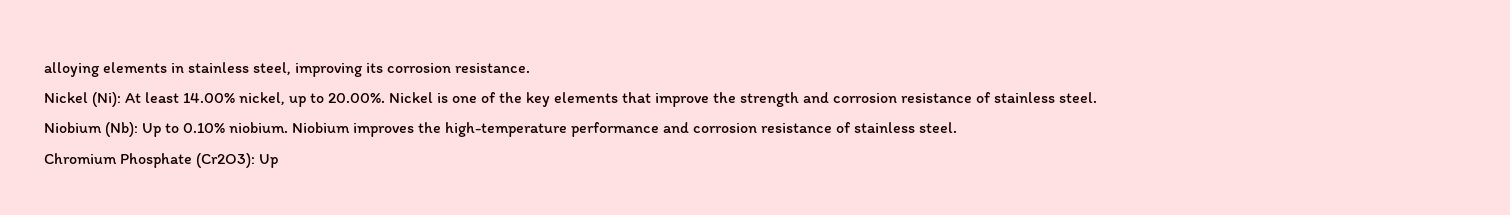alloying elements in stainless steel, improving its corrosion resistance.
Nickel (Ni): At least 14.00% nickel, up to 20.00%. Nickel is one of the key elements that improve the strength and corrosion resistance of stainless steel.
Niobium (Nb): Up to 0.10% niobium. Niobium improves the high-temperature performance and corrosion resistance of stainless steel.
Chromium Phosphate (Cr2O3): Up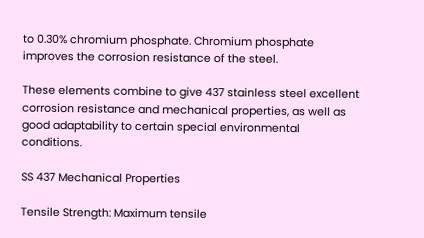to 0.30% chromium phosphate. Chromium phosphate improves the corrosion resistance of the steel.

These elements combine to give 437 stainless steel excellent corrosion resistance and mechanical properties, as well as good adaptability to certain special environmental conditions.

SS 437 Mechanical Properties

Tensile Strength: Maximum tensile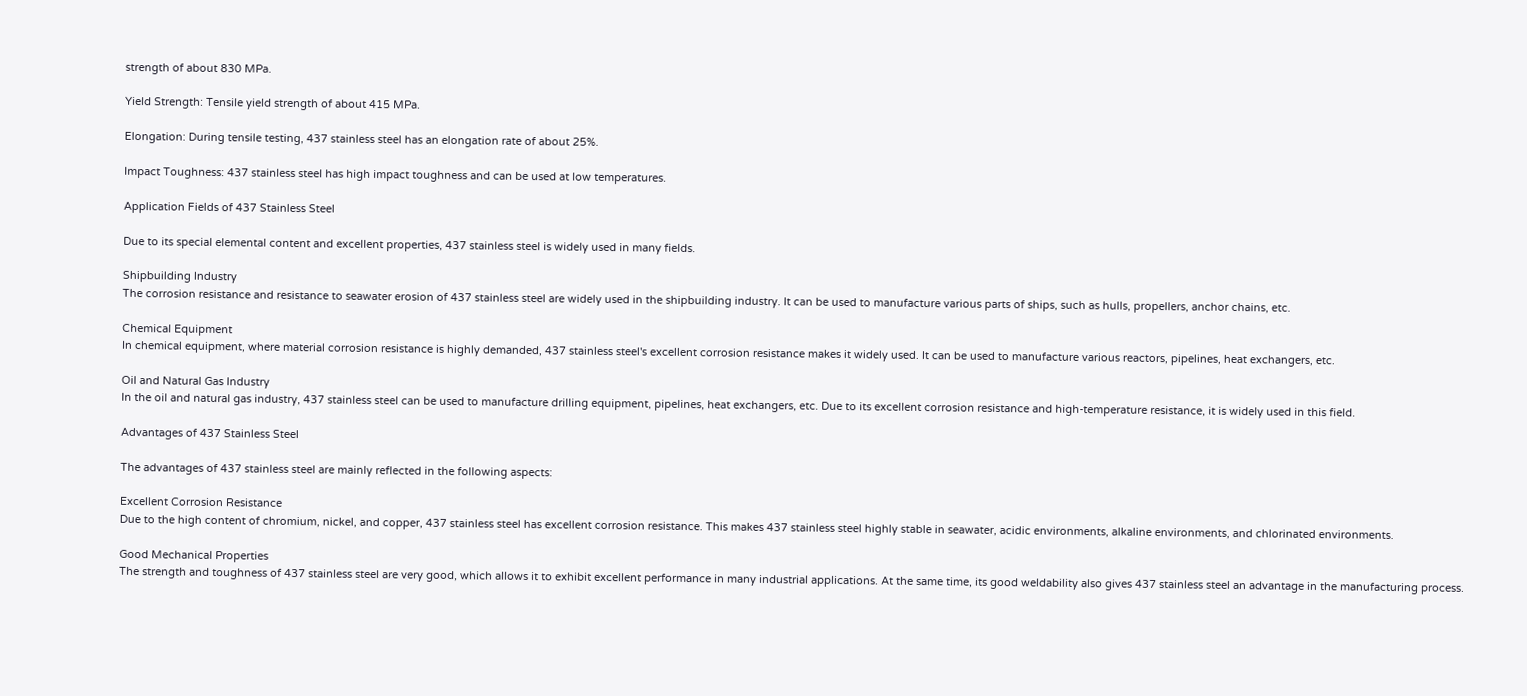strength of about 830 MPa.

Yield Strength: Tensile yield strength of about 415 MPa.

Elongation: During tensile testing, 437 stainless steel has an elongation rate of about 25%.

Impact Toughness: 437 stainless steel has high impact toughness and can be used at low temperatures.

Application Fields of 437 Stainless Steel

Due to its special elemental content and excellent properties, 437 stainless steel is widely used in many fields.

Shipbuilding Industry
The corrosion resistance and resistance to seawater erosion of 437 stainless steel are widely used in the shipbuilding industry. It can be used to manufacture various parts of ships, such as hulls, propellers, anchor chains, etc.

Chemical Equipment
In chemical equipment, where material corrosion resistance is highly demanded, 437 stainless steel's excellent corrosion resistance makes it widely used. It can be used to manufacture various reactors, pipelines, heat exchangers, etc.

Oil and Natural Gas Industry
In the oil and natural gas industry, 437 stainless steel can be used to manufacture drilling equipment, pipelines, heat exchangers, etc. Due to its excellent corrosion resistance and high-temperature resistance, it is widely used in this field.

Advantages of 437 Stainless Steel

The advantages of 437 stainless steel are mainly reflected in the following aspects:

Excellent Corrosion Resistance
Due to the high content of chromium, nickel, and copper, 437 stainless steel has excellent corrosion resistance. This makes 437 stainless steel highly stable in seawater, acidic environments, alkaline environments, and chlorinated environments.

Good Mechanical Properties
The strength and toughness of 437 stainless steel are very good, which allows it to exhibit excellent performance in many industrial applications. At the same time, its good weldability also gives 437 stainless steel an advantage in the manufacturing process.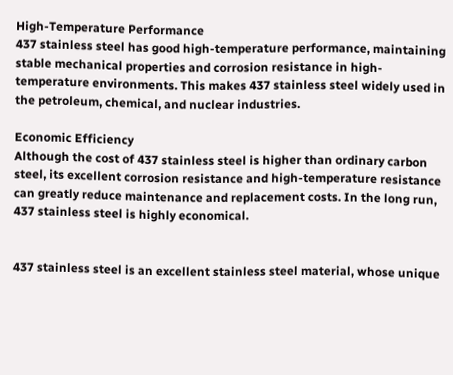High-Temperature Performance
437 stainless steel has good high-temperature performance, maintaining stable mechanical properties and corrosion resistance in high-temperature environments. This makes 437 stainless steel widely used in the petroleum, chemical, and nuclear industries.

Economic Efficiency
Although the cost of 437 stainless steel is higher than ordinary carbon steel, its excellent corrosion resistance and high-temperature resistance can greatly reduce maintenance and replacement costs. In the long run, 437 stainless steel is highly economical.


437 stainless steel is an excellent stainless steel material, whose unique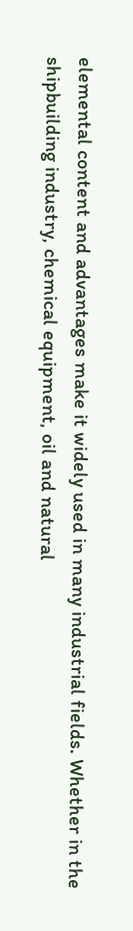elemental content and advantages make it widely used in many industrial fields. Whether in the shipbuilding industry, chemical equipment, oil and natural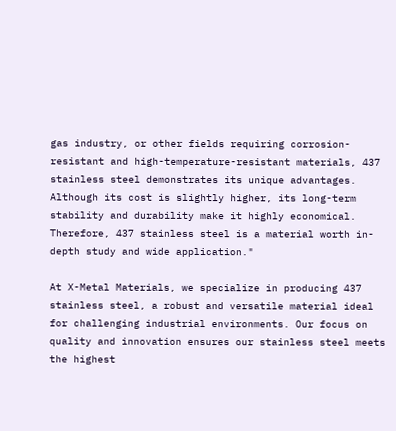gas industry, or other fields requiring corrosion-resistant and high-temperature-resistant materials, 437 stainless steel demonstrates its unique advantages. Although its cost is slightly higher, its long-term stability and durability make it highly economical. Therefore, 437 stainless steel is a material worth in-depth study and wide application."

At X-Metal Materials, we specialize in producing 437 stainless steel, a robust and versatile material ideal for challenging industrial environments. Our focus on quality and innovation ensures our stainless steel meets the highest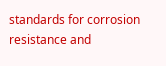standards for corrosion resistance and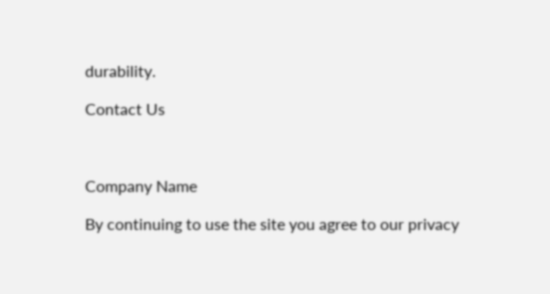durability.

Contact Us



Company Name

By continuing to use the site you agree to our privacy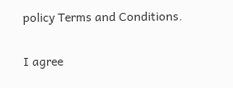policy Terms and Conditions.

I agree